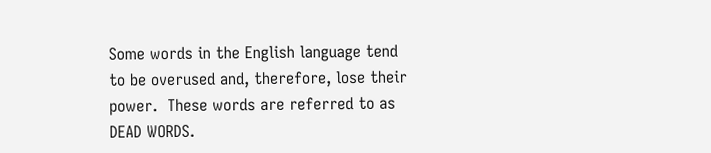Some words in the English language tend to be overused and, therefore, lose their power.  These words are referred to as DEAD WORDS.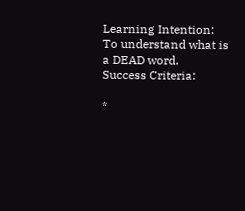Learning Intention: To understand what is a DEAD word.
Success Criteria:

*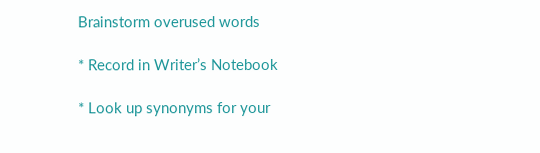Brainstorm overused words

* Record in Writer’s Notebook

* Look up synonyms for your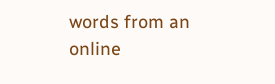words from an online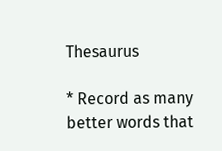Thesaurus

* Record as many better words that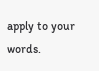apply to your words.